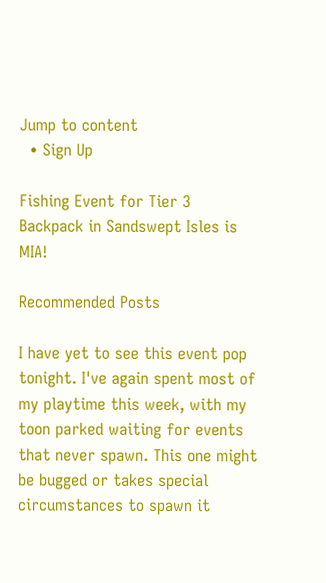Jump to content
  • Sign Up

Fishing Event for Tier 3 Backpack in Sandswept Isles is MIA!

Recommended Posts

I have yet to see this event pop tonight. I've again spent most of my playtime this week, with my toon parked waiting for events that never spawn. This one might be bugged or takes special circumstances to spawn it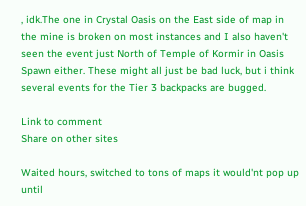, idk.The one in Crystal Oasis on the East side of map in the mine is broken on most instances and I also haven't seen the event just North of Temple of Kormir in Oasis Spawn either. These might all just be bad luck, but i think several events for the Tier 3 backpacks are bugged.

Link to comment
Share on other sites

Waited hours, switched to tons of maps it would'nt pop up until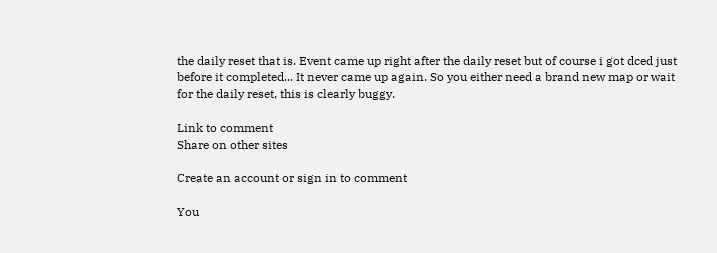the daily reset that is. Event came up right after the daily reset but of course i got dced just before it completed... It never came up again. So you either need a brand new map or wait for the daily reset, this is clearly buggy.

Link to comment
Share on other sites

Create an account or sign in to comment

You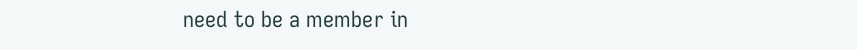need to be a member in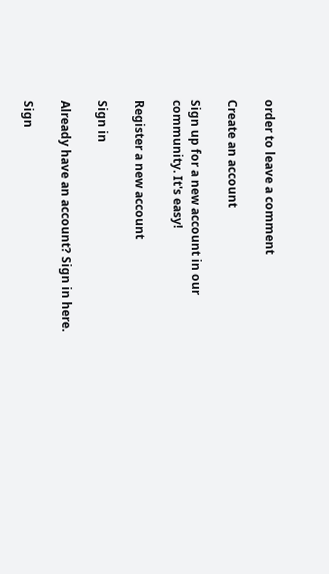order to leave a comment

Create an account

Sign up for a new account in our community. It's easy!

Register a new account

Sign in

Already have an account? Sign in here.

Sign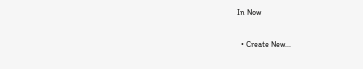In Now

  • Create New...